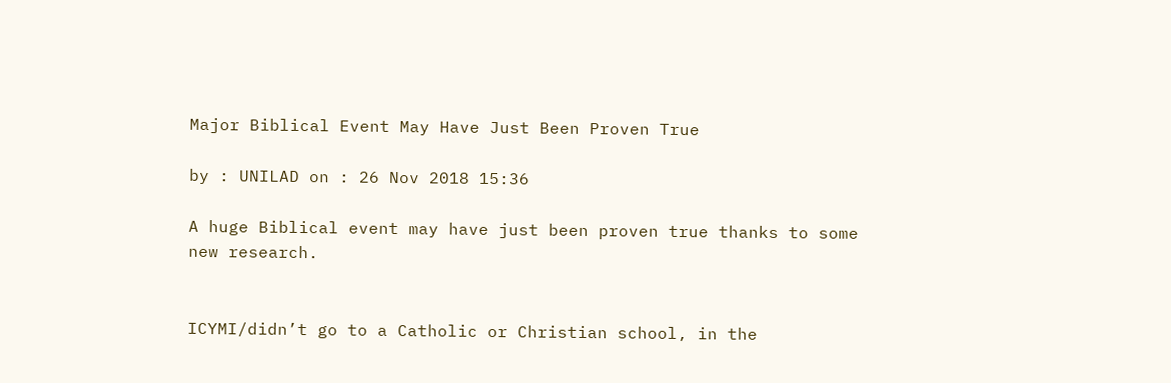Major Biblical Event May Have Just Been Proven True

by : UNILAD on : 26 Nov 2018 15:36

A huge Biblical event may have just been proven true thanks to some new research.


ICYMI/didn’t go to a Catholic or Christian school, in the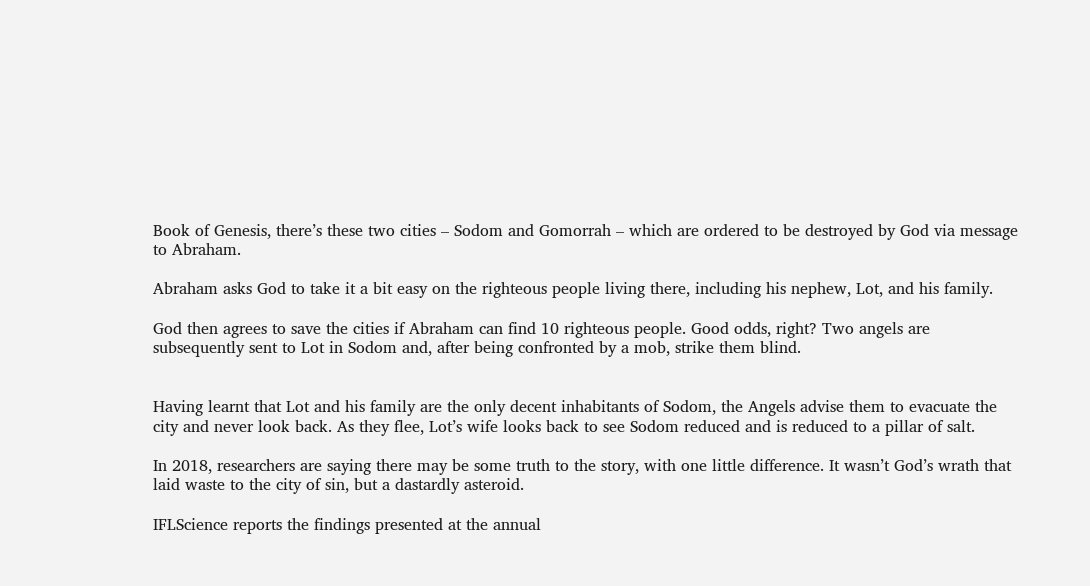Book of Genesis, there’s these two cities – Sodom and Gomorrah – which are ordered to be destroyed by God via message to Abraham.

Abraham asks God to take it a bit easy on the righteous people living there, including his nephew, Lot, and his family.

God then agrees to save the cities if Abraham can find 10 righteous people. Good odds, right? Two angels are subsequently sent to Lot in Sodom and, after being confronted by a mob, strike them blind.


Having learnt that Lot and his family are the only decent inhabitants of Sodom, the Angels advise them to evacuate the city and never look back. As they flee, Lot’s wife looks back to see Sodom reduced and is reduced to a pillar of salt.

In 2018, researchers are saying there may be some truth to the story, with one little difference. It wasn’t God’s wrath that laid waste to the city of sin, but a dastardly asteroid.

IFLScience reports the findings presented at the annual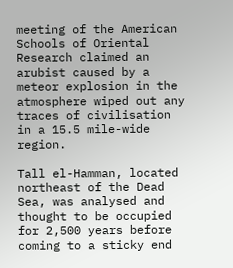meeting of the American Schools of Oriental Research claimed an arubist caused by a meteor explosion in the atmosphere wiped out any traces of civilisation in a 15.5 mile-wide region.

Tall el-Hamman, located northeast of the Dead Sea, was analysed and thought to be occupied for 2,500 years before coming to a sticky end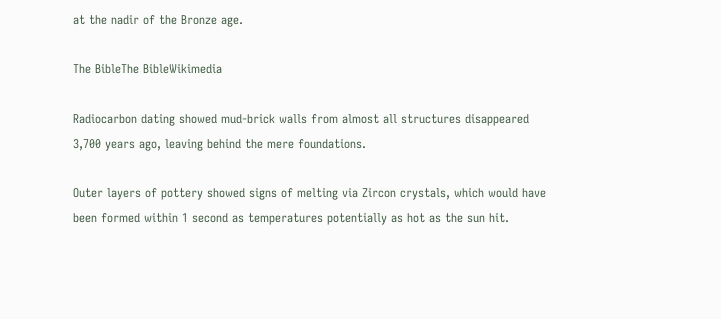at the nadir of the Bronze age.

The BibleThe BibleWikimedia

Radiocarbon dating showed mud-brick walls from almost all structures disappeared 3,700 years ago, leaving behind the mere foundations.

Outer layers of pottery showed signs of melting via Zircon crystals, which would have been formed within 1 second as temperatures potentially as hot as the sun hit.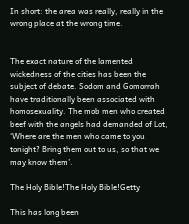In short: the area was really, really in the wrong place at the wrong time.


The exact nature of the lamented wickedness of the cities has been the subject of debate. Sodom and Gomorrah have traditionally been associated with homosexuality. The mob men who created beef with the angels had demanded of Lot, ‘Where are the men who came to you tonight? Bring them out to us, so that we may know them’.

The Holy Bible!The Holy Bible!Getty

This has long been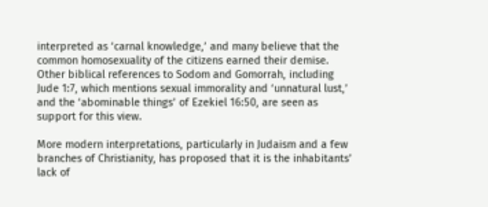interpreted as ‘carnal knowledge,’ and many believe that the common homosexuality of the citizens earned their demise. Other biblical references to Sodom and Gomorrah, including Jude 1:7, which mentions sexual immorality and ‘unnatural lust,’ and the ‘abominable things’ of Ezekiel 16:50, are seen as support for this view.

More modern interpretations, particularly in Judaism and a few branches of Christianity, has proposed that it is the inhabitants’ lack of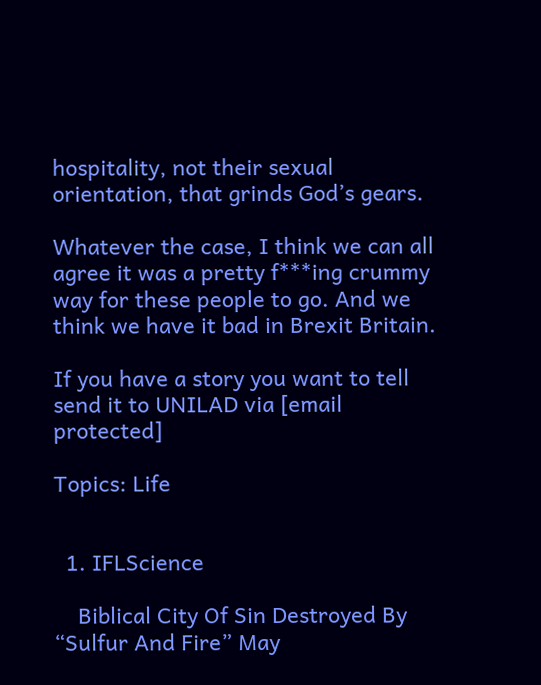hospitality, not their sexual orientation, that grinds God’s gears.

Whatever the case, I think we can all agree it was a pretty f***ing crummy way for these people to go. And we think we have it bad in Brexit Britain.

If you have a story you want to tell send it to UNILAD via [email protected]

Topics: Life


  1. IFLScience

    Biblical City Of Sin Destroyed By “Sulfur And Fire” May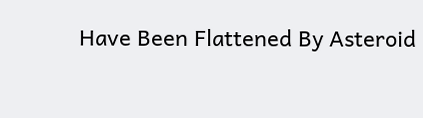Have Been Flattened By Asteroid